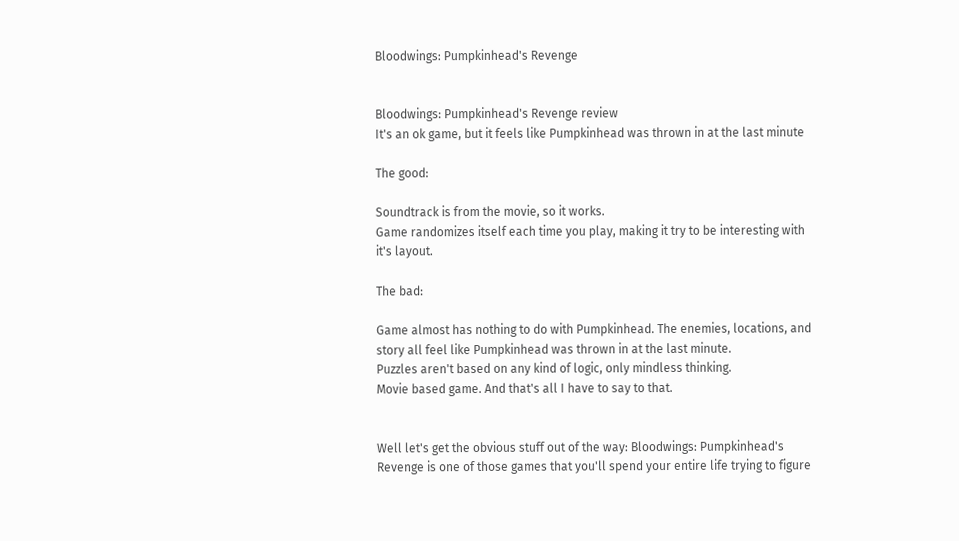Bloodwings: Pumpkinhead's Revenge


Bloodwings: Pumpkinhead's Revenge review
It's an ok game, but it feels like Pumpkinhead was thrown in at the last minute

The good:

Soundtrack is from the movie, so it works.
Game randomizes itself each time you play, making it try to be interesting with it's layout.

The bad:

Game almost has nothing to do with Pumpkinhead. The enemies, locations, and story all feel like Pumpkinhead was thrown in at the last minute.
Puzzles aren't based on any kind of logic, only mindless thinking.
Movie based game. And that's all I have to say to that.


Well let's get the obvious stuff out of the way: Bloodwings: Pumpkinhead's Revenge is one of those games that you'll spend your entire life trying to figure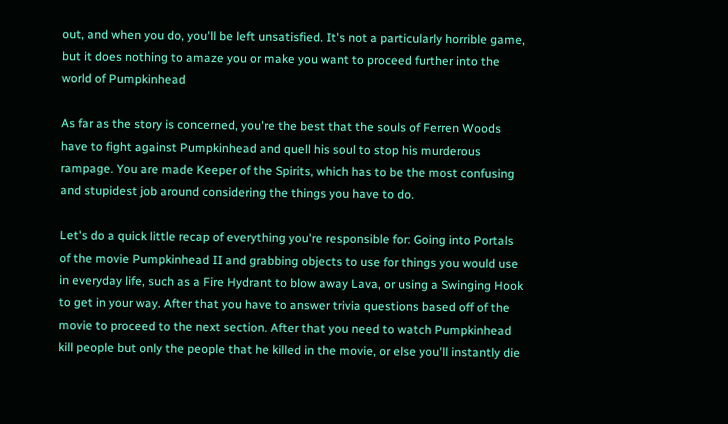out, and when you do, you'll be left unsatisfied. It's not a particularly horrible game, but it does nothing to amaze you or make you want to proceed further into the world of Pumpkinhead

As far as the story is concerned, you're the best that the souls of Ferren Woods have to fight against Pumpkinhead and quell his soul to stop his murderous rampage. You are made Keeper of the Spirits, which has to be the most confusing and stupidest job around considering the things you have to do.

Let's do a quick little recap of everything you're responsible for: Going into Portals of the movie Pumpkinhead II and grabbing objects to use for things you would use in everyday life, such as a Fire Hydrant to blow away Lava, or using a Swinging Hook to get in your way. After that you have to answer trivia questions based off of the movie to proceed to the next section. After that you need to watch Pumpkinhead kill people but only the people that he killed in the movie, or else you'll instantly die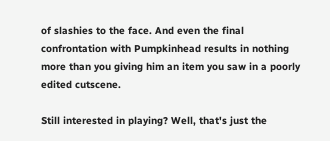of slashies to the face. And even the final confrontation with Pumpkinhead results in nothing more than you giving him an item you saw in a poorly edited cutscene.

Still interested in playing? Well, that's just the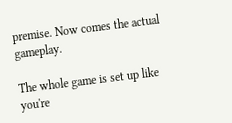premise. Now comes the actual gameplay.

The whole game is set up like you're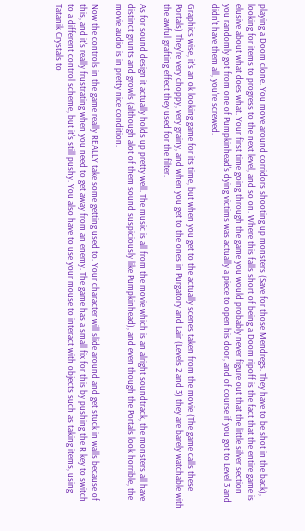playing a Doom clone. You move around corridors shooting up monsters (Save for those Mendregs. They have to be shot in the back), looking for items to progress to the next level, and so on. Where this falls short of being a Doom ripoff is the fact that the entire game is elusive about what does what. Your first time going through the game you would probably never figure out that the little silver section you randomly got from one of Pumpkinhead's dying victims was actually a piece to open his door, and of course if you got to Level 3 and didn't have them all, you're screwed.

Graphics wise, it's an ok looking game for its time, but when you get to the actually scenes taken from the movie (The game calls these Portals) They're very choppy, very grainy, and when you get to the ones in Purgatory and Lair (Levels 2 and 3) they are barely watchable with the awful grafting effect they used for the filter.

As for sound design it actually holds up pretty well. The music is all from the movie which is an alright soundtrack, the monsters all have distinct grunts and growls (although alot of them sound suspiciously like Pumpkinhead), and even though the Portals look horrible, the movie audio is in pretty nice condition.

Now the controls in the game really REALLY take some getting used to. Your character will slide around and get stuck in walls because of this, and it's really frustrating when you need to get away from an enemy. The game has a small fix for this by pushing the R key to switch to a different control scheme, but it's still pushy. You also have to use your mouse to interact with objects such as taking items, using Tatanik Crystals to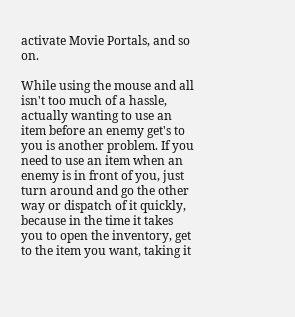activate Movie Portals, and so on.

While using the mouse and all isn't too much of a hassle, actually wanting to use an item before an enemy get's to you is another problem. If you need to use an item when an enemy is in front of you, just turn around and go the other way or dispatch of it quickly, because in the time it takes you to open the inventory, get to the item you want, taking it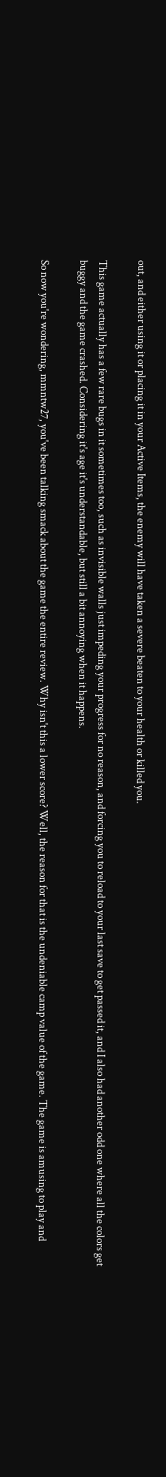out, and either using it or placing it in your Active Items, the enemy will have taken a severe beaten to your health or killed you.

This game actually has a few rare bugs in it sometimes too, such as invisible walls just impeding your progress for no reason, and forcing you to reload to your last save to get passed it, and I also had another odd one where all the colors get buggy and the game crashed. Considering it's age it's understandable, but still a bit annoying when it happens.

So now you're wondering, mmntw27, you've been talking smack about the game the entire review. Why isn't this a lower score? Well, the reason for that is the undeniable camp value of the game. The game is amusing to play and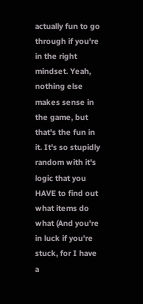actually fun to go through if you're in the right mindset. Yeah, nothing else makes sense in the game, but that's the fun in it. It's so stupidly random with it's logic that you HAVE to find out what items do what (And you're in luck if you're stuck, for I have a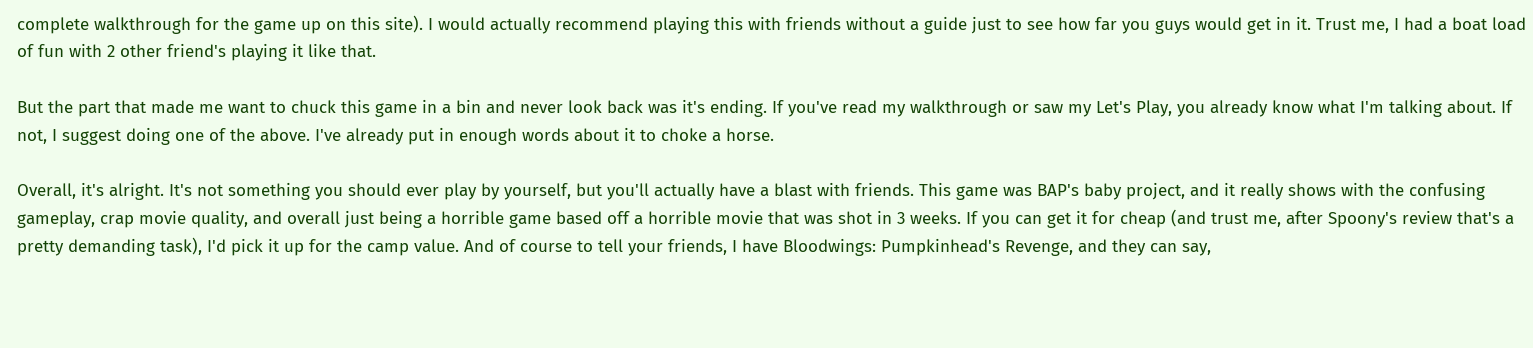complete walkthrough for the game up on this site). I would actually recommend playing this with friends without a guide just to see how far you guys would get in it. Trust me, I had a boat load of fun with 2 other friend's playing it like that.

But the part that made me want to chuck this game in a bin and never look back was it's ending. If you've read my walkthrough or saw my Let's Play, you already know what I'm talking about. If not, I suggest doing one of the above. I've already put in enough words about it to choke a horse.

Overall, it's alright. It's not something you should ever play by yourself, but you'll actually have a blast with friends. This game was BAP's baby project, and it really shows with the confusing gameplay, crap movie quality, and overall just being a horrible game based off a horrible movie that was shot in 3 weeks. If you can get it for cheap (and trust me, after Spoony's review that's a pretty demanding task), I'd pick it up for the camp value. And of course to tell your friends, I have Bloodwings: Pumpkinhead's Revenge, and they can say,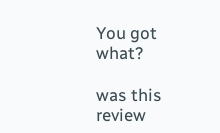You got what?

was this review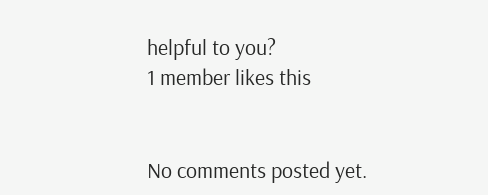helpful to you?
1 member likes this


No comments posted yet.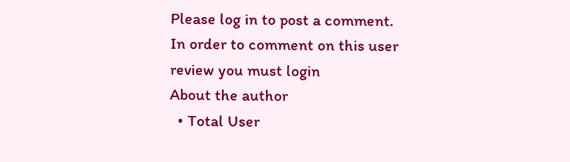Please log in to post a comment.
In order to comment on this user review you must login
About the author
  • Total User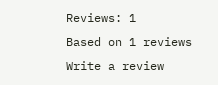Reviews: 1
Based on 1 reviews
Write a review